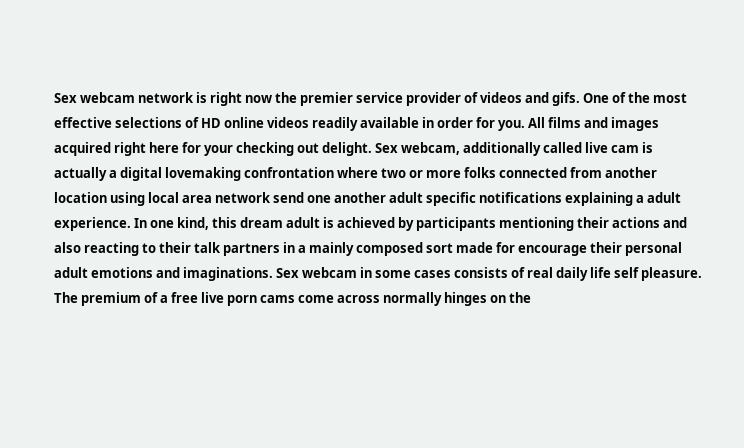Sex webcam network is right now the premier service provider of videos and gifs. One of the most effective selections of HD online videos readily available in order for you. All films and images acquired right here for your checking out delight. Sex webcam, additionally called live cam is actually a digital lovemaking confrontation where two or more folks connected from another location using local area network send one another adult specific notifications explaining a adult experience. In one kind, this dream adult is achieved by participants mentioning their actions and also reacting to their talk partners in a mainly composed sort made for encourage their personal adult emotions and imaginations. Sex webcam in some cases consists of real daily life self pleasure. The premium of a free live porn cams come across normally hinges on the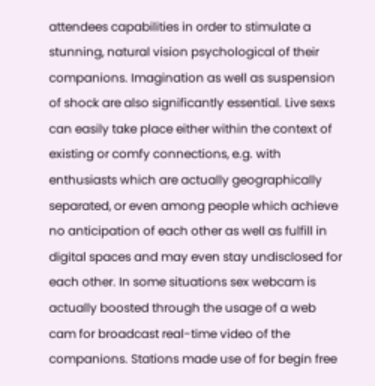attendees capabilities in order to stimulate a stunning, natural vision psychological of their companions. Imagination as well as suspension of shock are also significantly essential. Live sexs can easily take place either within the context of existing or comfy connections, e.g. with enthusiasts which are actually geographically separated, or even among people which achieve no anticipation of each other as well as fulfill in digital spaces and may even stay undisclosed for each other. In some situations sex webcam is actually boosted through the usage of a web cam for broadcast real-time video of the companions. Stations made use of for begin free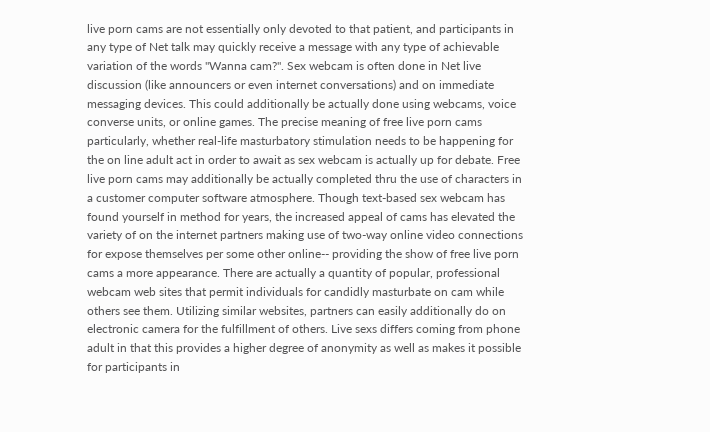live porn cams are not essentially only devoted to that patient, and participants in any type of Net talk may quickly receive a message with any type of achievable variation of the words "Wanna cam?". Sex webcam is often done in Net live discussion (like announcers or even internet conversations) and on immediate messaging devices. This could additionally be actually done using webcams, voice converse units, or online games. The precise meaning of free live porn cams particularly, whether real-life masturbatory stimulation needs to be happening for the on line adult act in order to await as sex webcam is actually up for debate. Free live porn cams may additionally be actually completed thru the use of characters in a customer computer software atmosphere. Though text-based sex webcam has found yourself in method for years, the increased appeal of cams has elevated the variety of on the internet partners making use of two-way online video connections for expose themselves per some other online-- providing the show of free live porn cams a more appearance. There are actually a quantity of popular, professional webcam web sites that permit individuals for candidly masturbate on cam while others see them. Utilizing similar websites, partners can easily additionally do on electronic camera for the fulfillment of others. Live sexs differs coming from phone adult in that this provides a higher degree of anonymity as well as makes it possible for participants in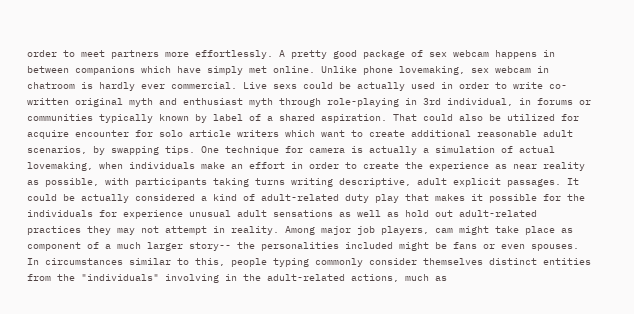order to meet partners more effortlessly. A pretty good package of sex webcam happens in between companions which have simply met online. Unlike phone lovemaking, sex webcam in chatroom is hardly ever commercial. Live sexs could be actually used in order to write co-written original myth and enthusiast myth through role-playing in 3rd individual, in forums or communities typically known by label of a shared aspiration. That could also be utilized for acquire encounter for solo article writers which want to create additional reasonable adult scenarios, by swapping tips. One technique for camera is actually a simulation of actual lovemaking, when individuals make an effort in order to create the experience as near reality as possible, with participants taking turns writing descriptive, adult explicit passages. It could be actually considered a kind of adult-related duty play that makes it possible for the individuals for experience unusual adult sensations as well as hold out adult-related practices they may not attempt in reality. Among major job players, cam might take place as component of a much larger story-- the personalities included might be fans or even spouses. In circumstances similar to this, people typing commonly consider themselves distinct entities from the "individuals" involving in the adult-related actions, much as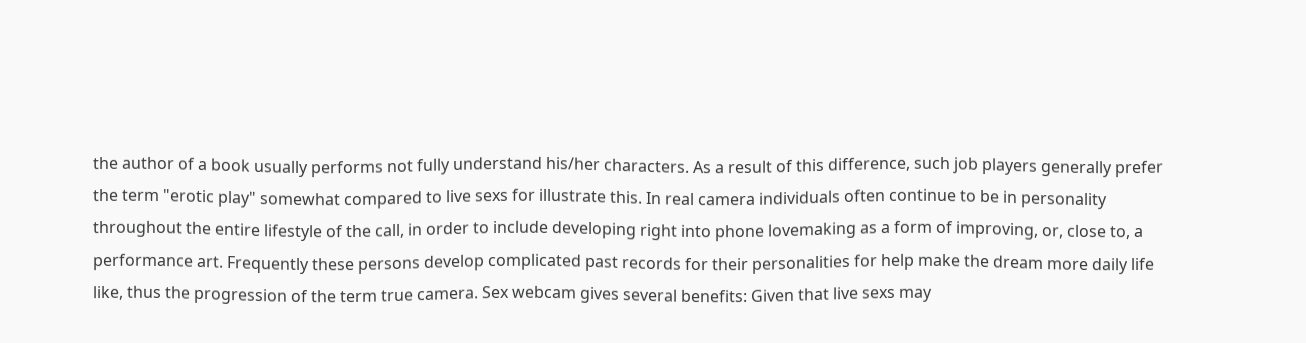the author of a book usually performs not fully understand his/her characters. As a result of this difference, such job players generally prefer the term "erotic play" somewhat compared to live sexs for illustrate this. In real camera individuals often continue to be in personality throughout the entire lifestyle of the call, in order to include developing right into phone lovemaking as a form of improving, or, close to, a performance art. Frequently these persons develop complicated past records for their personalities for help make the dream more daily life like, thus the progression of the term true camera. Sex webcam gives several benefits: Given that live sexs may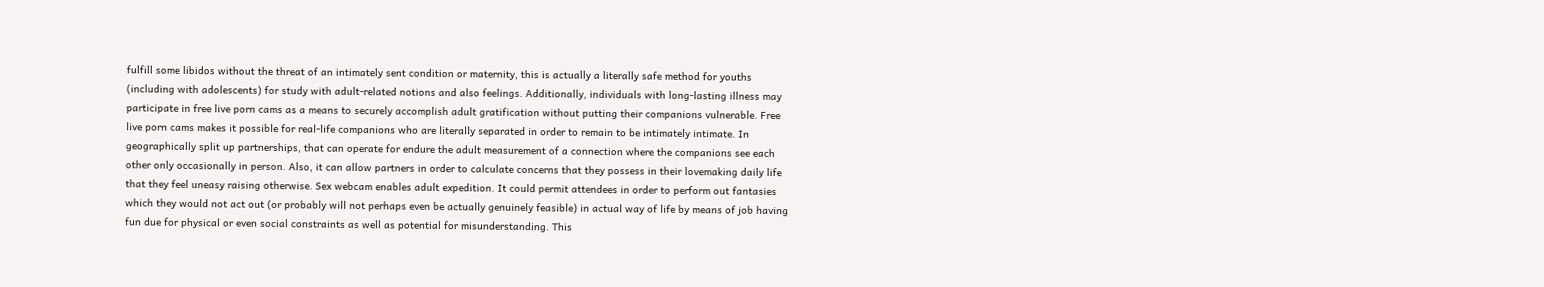fulfill some libidos without the threat of an intimately sent condition or maternity, this is actually a literally safe method for youths (including with adolescents) for study with adult-related notions and also feelings. Additionally, individuals with long-lasting illness may participate in free live porn cams as a means to securely accomplish adult gratification without putting their companions vulnerable. Free live porn cams makes it possible for real-life companions who are literally separated in order to remain to be intimately intimate. In geographically split up partnerships, that can operate for endure the adult measurement of a connection where the companions see each other only occasionally in person. Also, it can allow partners in order to calculate concerns that they possess in their lovemaking daily life that they feel uneasy raising otherwise. Sex webcam enables adult expedition. It could permit attendees in order to perform out fantasies which they would not act out (or probably will not perhaps even be actually genuinely feasible) in actual way of life by means of job having fun due for physical or even social constraints as well as potential for misunderstanding. This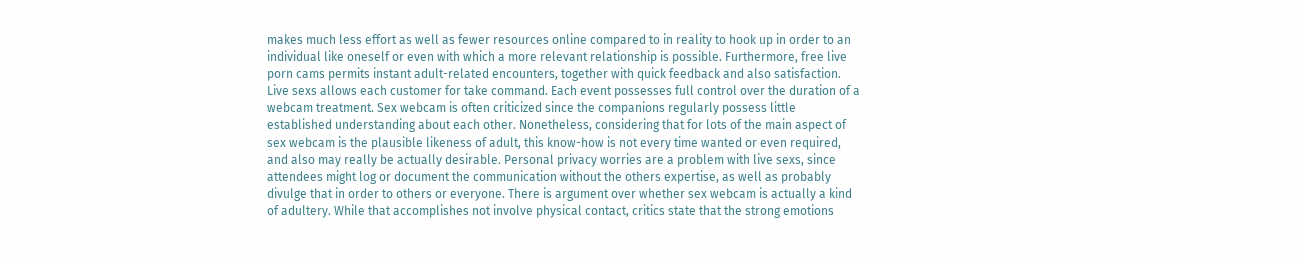makes much less effort as well as fewer resources online compared to in reality to hook up in order to an individual like oneself or even with which a more relevant relationship is possible. Furthermore, free live porn cams permits instant adult-related encounters, together with quick feedback and also satisfaction. Live sexs allows each customer for take command. Each event possesses full control over the duration of a webcam treatment. Sex webcam is often criticized since the companions regularly possess little established understanding about each other. Nonetheless, considering that for lots of the main aspect of sex webcam is the plausible likeness of adult, this know-how is not every time wanted or even required, and also may really be actually desirable. Personal privacy worries are a problem with live sexs, since attendees might log or document the communication without the others expertise, as well as probably divulge that in order to others or everyone. There is argument over whether sex webcam is actually a kind of adultery. While that accomplishes not involve physical contact, critics state that the strong emotions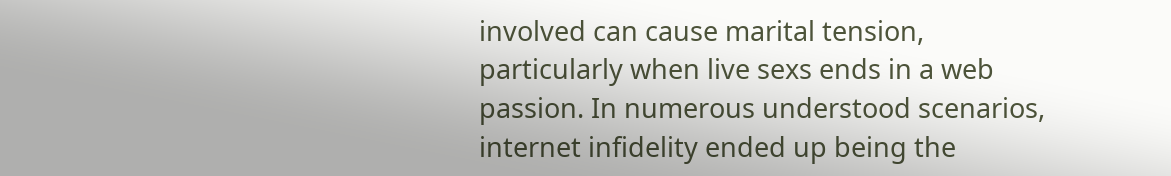involved can cause marital tension, particularly when live sexs ends in a web passion. In numerous understood scenarios, internet infidelity ended up being the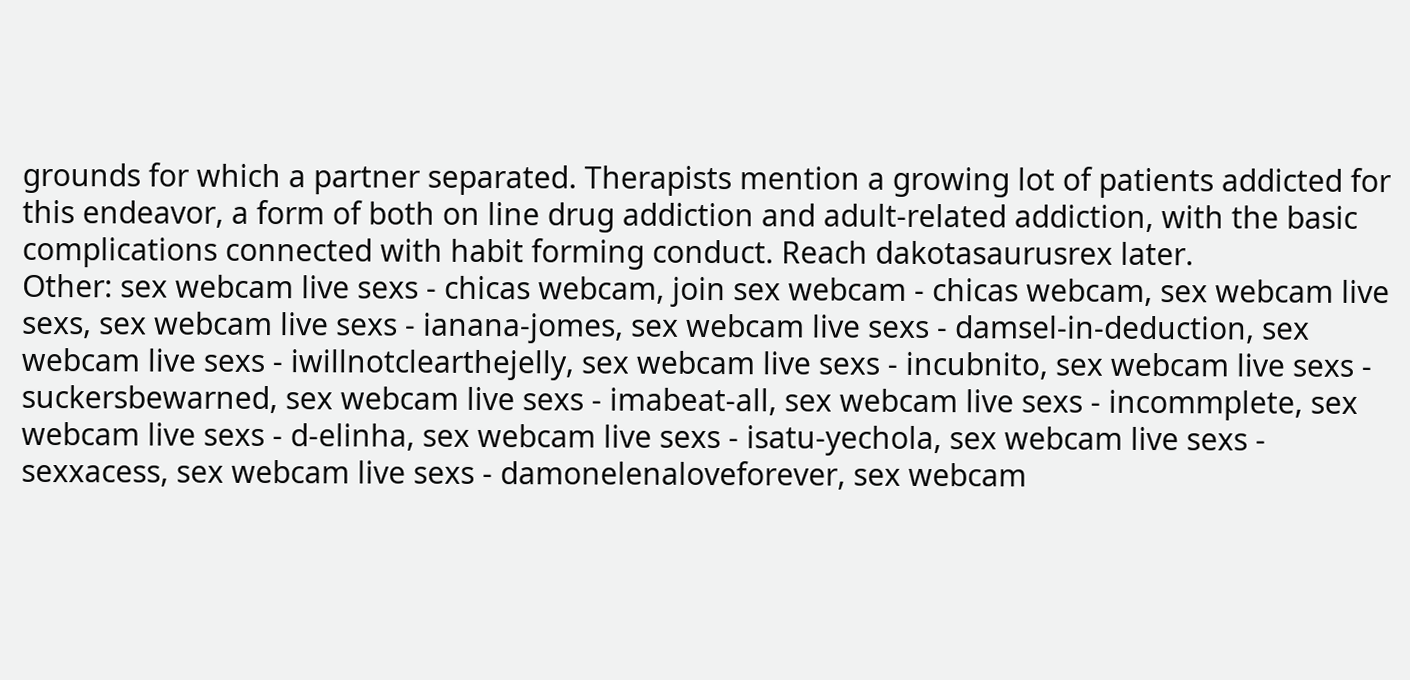grounds for which a partner separated. Therapists mention a growing lot of patients addicted for this endeavor, a form of both on line drug addiction and adult-related addiction, with the basic complications connected with habit forming conduct. Reach dakotasaurusrex later.
Other: sex webcam live sexs - chicas webcam, join sex webcam - chicas webcam, sex webcam live sexs, sex webcam live sexs - ianana-jomes, sex webcam live sexs - damsel-in-deduction, sex webcam live sexs - iwillnotclearthejelly, sex webcam live sexs - incubnito, sex webcam live sexs - suckersbewarned, sex webcam live sexs - imabeat-all, sex webcam live sexs - incommplete, sex webcam live sexs - d-elinha, sex webcam live sexs - isatu-yechola, sex webcam live sexs - sexxacess, sex webcam live sexs - damonelenaloveforever, sex webcam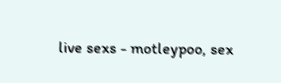live sexs - motleypoo, sex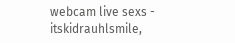webcam live sexs - itskidrauhlsmile,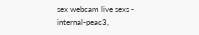sex webcam live sexs - internal-peac3,